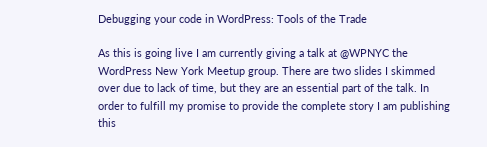Debugging your code in WordPress: Tools of the Trade

As this is going live I am currently giving a talk at @WPNYC the WordPress New York Meetup group. There are two slides I skimmed over due to lack of time, but they are an essential part of the talk. In order to fulfill my promise to provide the complete story I am publishing this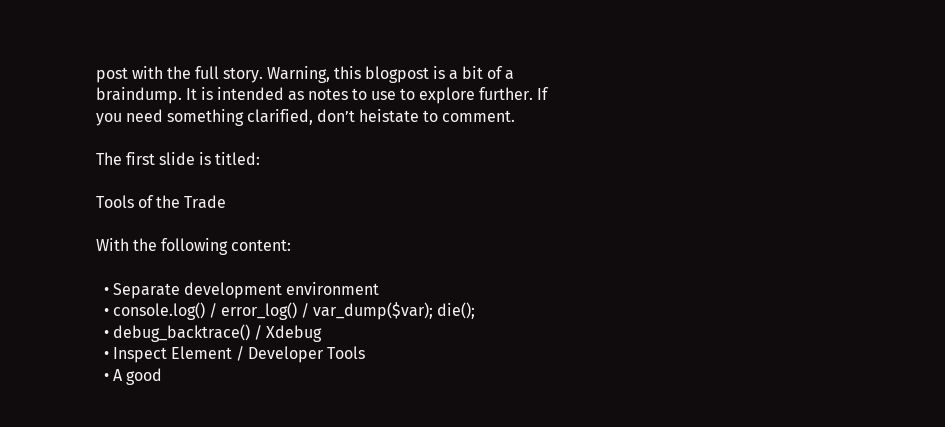post with the full story. Warning, this blogpost is a bit of a braindump. It is intended as notes to use to explore further. If you need something clarified, don’t heistate to comment.

The first slide is titled:

Tools of the Trade

With the following content:

  • Separate development environment
  • console.log() / error_log() / var_dump($var); die();
  • debug_backtrace() / Xdebug
  • Inspect Element / Developer Tools
  • A good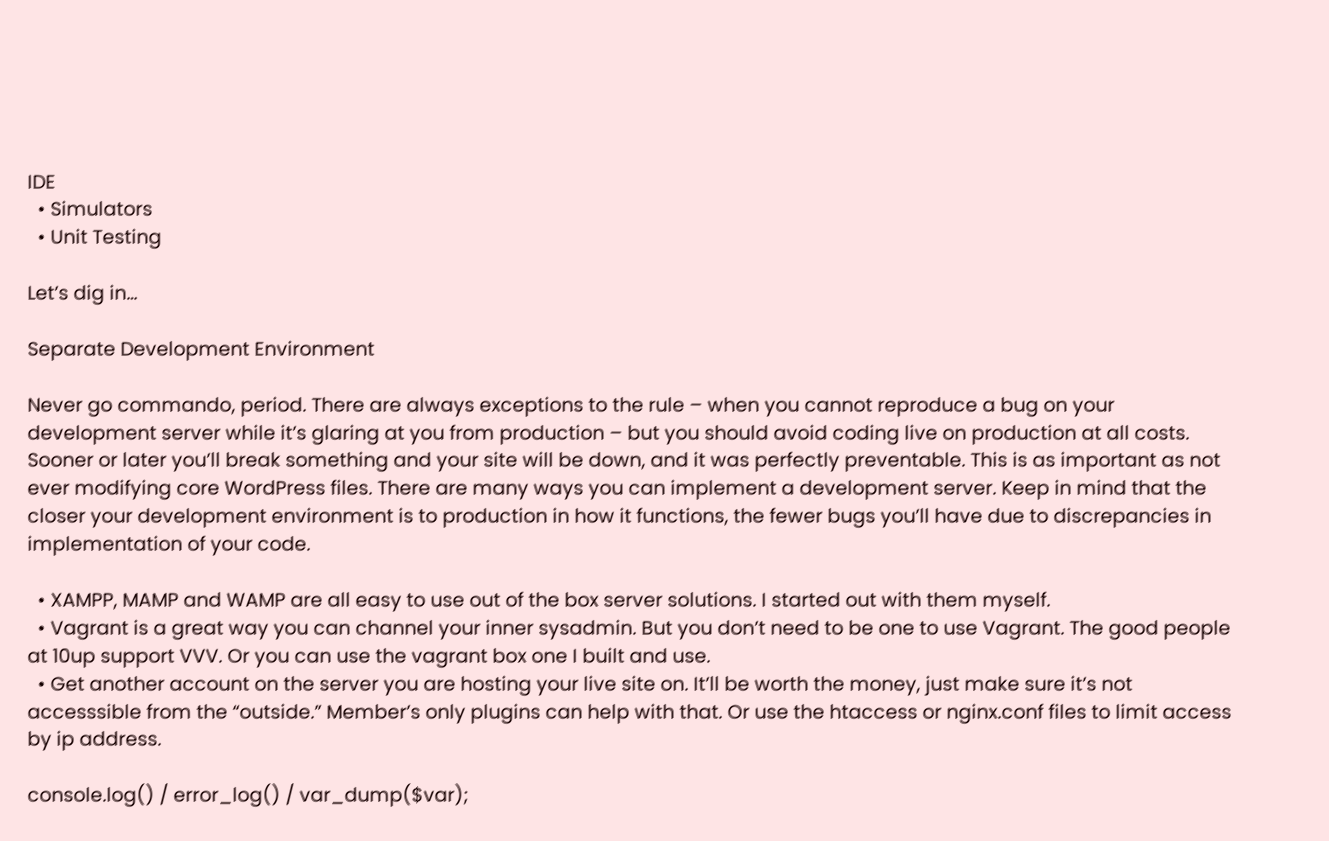IDE
  • Simulators
  • Unit Testing

Let’s dig in…

Separate Development Environment

Never go commando, period. There are always exceptions to the rule – when you cannot reproduce a bug on your development server while it’s glaring at you from production – but you should avoid coding live on production at all costs. Sooner or later you’ll break something and your site will be down, and it was perfectly preventable. This is as important as not ever modifying core WordPress files. There are many ways you can implement a development server. Keep in mind that the closer your development environment is to production in how it functions, the fewer bugs you’ll have due to discrepancies in implementation of your code.

  • XAMPP, MAMP and WAMP are all easy to use out of the box server solutions. I started out with them myself.
  • Vagrant is a great way you can channel your inner sysadmin. But you don’t need to be one to use Vagrant. The good people at 10up support VVV. Or you can use the vagrant box one I built and use.
  • Get another account on the server you are hosting your live site on. It’ll be worth the money, just make sure it’s not accesssible from the “outside.” Member’s only plugins can help with that. Or use the htaccess or nginx.conf files to limit access by ip address.

console.log() / error_log() / var_dump($var);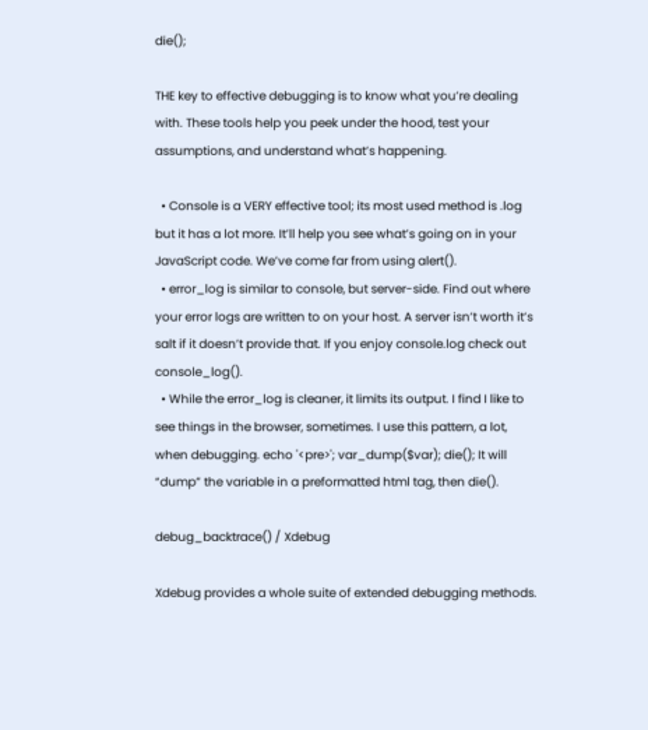die();

THE key to effective debugging is to know what you’re dealing with. These tools help you peek under the hood, test your assumptions, and understand what’s happening.

  • Console is a VERY effective tool; its most used method is .log but it has a lot more. It’ll help you see what’s going on in your JavaScript code. We’ve come far from using alert().
  • error_log is similar to console, but server-side. Find out where your error logs are written to on your host. A server isn’t worth it’s salt if it doesn’t provide that. If you enjoy console.log check out console_log().
  • While the error_log is cleaner, it limits its output. I find I like to see things in the browser, sometimes. I use this pattern, a lot, when debugging. echo '<pre>'; var_dump($var); die(); It will “dump” the variable in a preformatted html tag, then die().

debug_backtrace() / Xdebug

Xdebug provides a whole suite of extended debugging methods.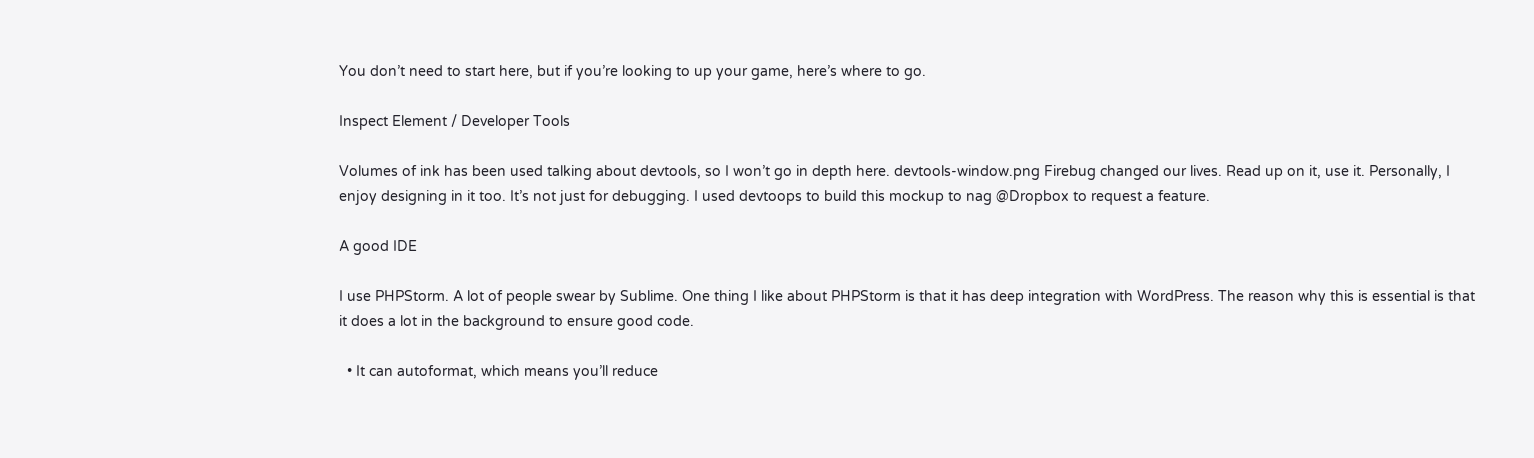You don’t need to start here, but if you’re looking to up your game, here’s where to go.

Inspect Element / Developer Tools

Volumes of ink has been used talking about devtools, so I won’t go in depth here. devtools-window.png Firebug changed our lives. Read up on it, use it. Personally, I enjoy designing in it too. It’s not just for debugging. I used devtoops to build this mockup to nag @Dropbox to request a feature.

A good IDE

I use PHPStorm. A lot of people swear by Sublime. One thing I like about PHPStorm is that it has deep integration with WordPress. The reason why this is essential is that it does a lot in the background to ensure good code.

  • It can autoformat, which means you’ll reduce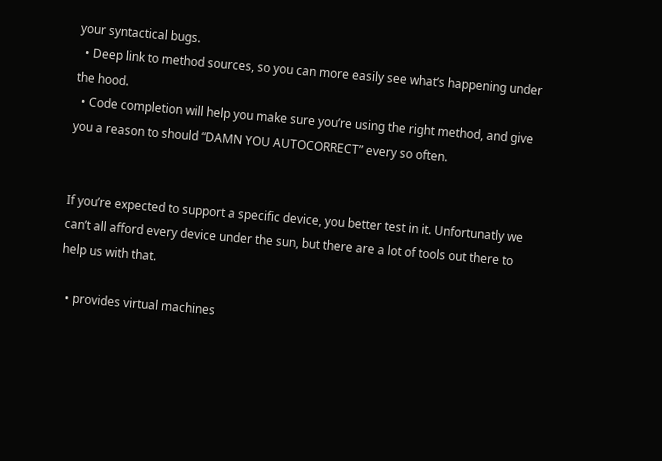your syntactical bugs.
  • Deep link to method sources, so you can more easily see what’s happening under the hood.
  • Code completion will help you make sure you’re using the right method, and give you a reason to should “DAMN YOU AUTOCORRECT” every so often.


If you’re expected to support a specific device, you better test in it. Unfortunatly we can’t all afford every device under the sun, but there are a lot of tools out there to help us with that.

  • provides virtual machines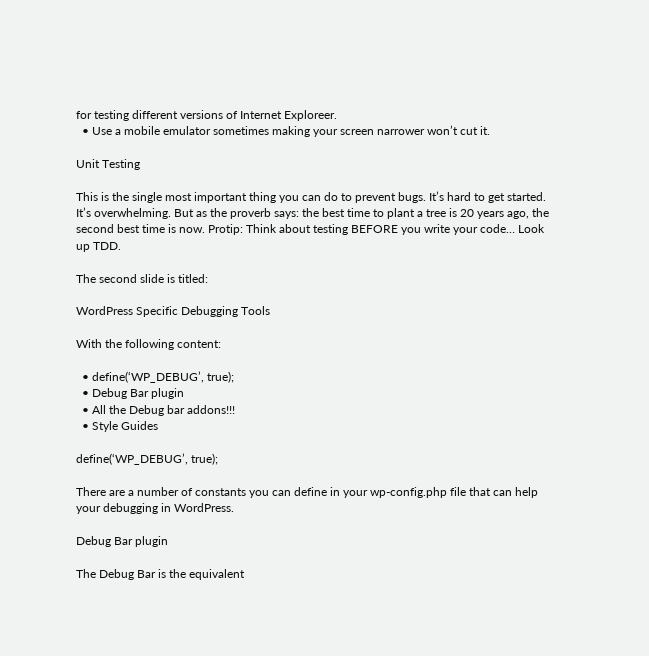for testing different versions of Internet Exploreer.
  • Use a mobile emulator sometimes making your screen narrower won’t cut it.

Unit Testing

This is the single most important thing you can do to prevent bugs. It’s hard to get started. It’s overwhelming. But as the proverb says: the best time to plant a tree is 20 years ago, the second best time is now. Protip: Think about testing BEFORE you write your code… Look up TDD.

The second slide is titled:

WordPress Specific Debugging Tools

With the following content:

  • define(‘WP_DEBUG’, true);
  • Debug Bar plugin
  • All the Debug bar addons!!!
  • Style Guides

define(‘WP_DEBUG’, true);

There are a number of constants you can define in your wp-config.php file that can help your debugging in WordPress.

Debug Bar plugin

The Debug Bar is the equivalent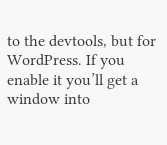to the devtools, but for WordPress. If you enable it you’ll get a window into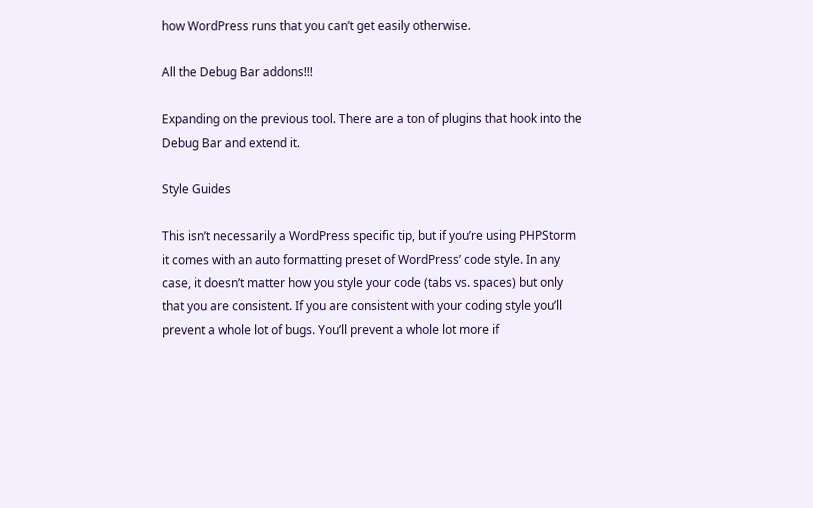how WordPress runs that you can’t get easily otherwise.

All the Debug Bar addons!!!

Expanding on the previous tool. There are a ton of plugins that hook into the Debug Bar and extend it.

Style Guides

This isn’t necessarily a WordPress specific tip, but if you’re using PHPStorm it comes with an auto formatting preset of WordPress’ code style. In any case, it doesn’t matter how you style your code (tabs vs. spaces) but only that you are consistent. If you are consistent with your coding style you’ll prevent a whole lot of bugs. You’ll prevent a whole lot more if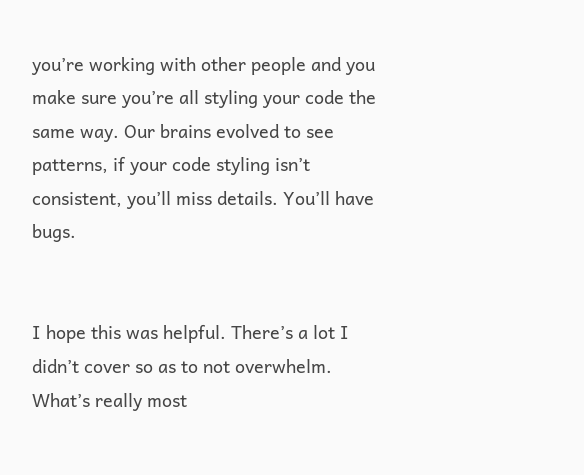you’re working with other people and you make sure you’re all styling your code the same way. Our brains evolved to see patterns, if your code styling isn’t consistent, you’ll miss details. You’ll have bugs.


I hope this was helpful. There’s a lot I didn’t cover so as to not overwhelm. What’s really most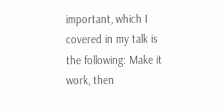important, which I covered in my talk is the following: Make it work, then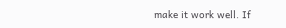make it work well. If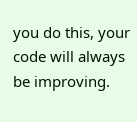you do this, your code will always be improving.